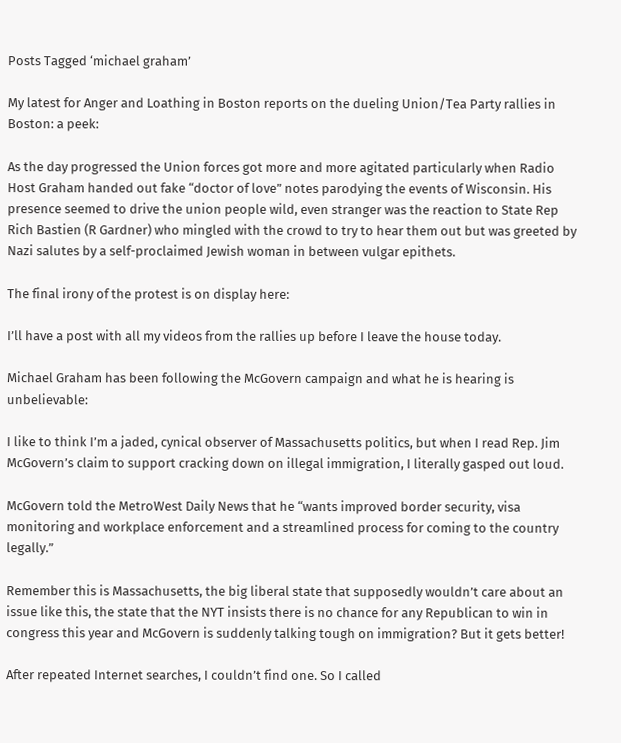Posts Tagged ‘michael graham’

My latest for Anger and Loathing in Boston reports on the dueling Union/Tea Party rallies in Boston: a peek:

As the day progressed the Union forces got more and more agitated particularly when Radio Host Graham handed out fake “doctor of love” notes parodying the events of Wisconsin. His presence seemed to drive the union people wild, even stranger was the reaction to State Rep Rich Bastien (R Gardner) who mingled with the crowd to try to hear them out but was greeted by Nazi salutes by a self-proclaimed Jewish woman in between vulgar epithets.

The final irony of the protest is on display here:

I’ll have a post with all my videos from the rallies up before I leave the house today.

Michael Graham has been following the McGovern campaign and what he is hearing is unbelievable:

I like to think I’m a jaded, cynical observer of Massachusetts politics, but when I read Rep. Jim McGovern’s claim to support cracking down on illegal immigration, I literally gasped out loud.

McGovern told the MetroWest Daily News that he “wants improved border security, visa monitoring and workplace enforcement and a streamlined process for coming to the country legally.”

Remember this is Massachusetts, the big liberal state that supposedly wouldn’t care about an issue like this, the state that the NYT insists there is no chance for any Republican to win in congress this year and McGovern is suddenly talking tough on immigration? But it gets better!

After repeated Internet searches, I couldn’t find one. So I called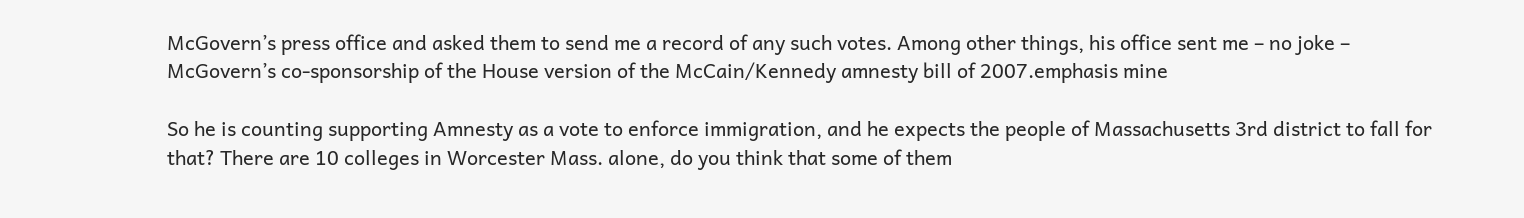McGovern’s press office and asked them to send me a record of any such votes. Among other things, his office sent me – no joke – McGovern’s co-sponsorship of the House version of the McCain/Kennedy amnesty bill of 2007.emphasis mine

So he is counting supporting Amnesty as a vote to enforce immigration, and he expects the people of Massachusetts 3rd district to fall for that? There are 10 colleges in Worcester Mass. alone, do you think that some of them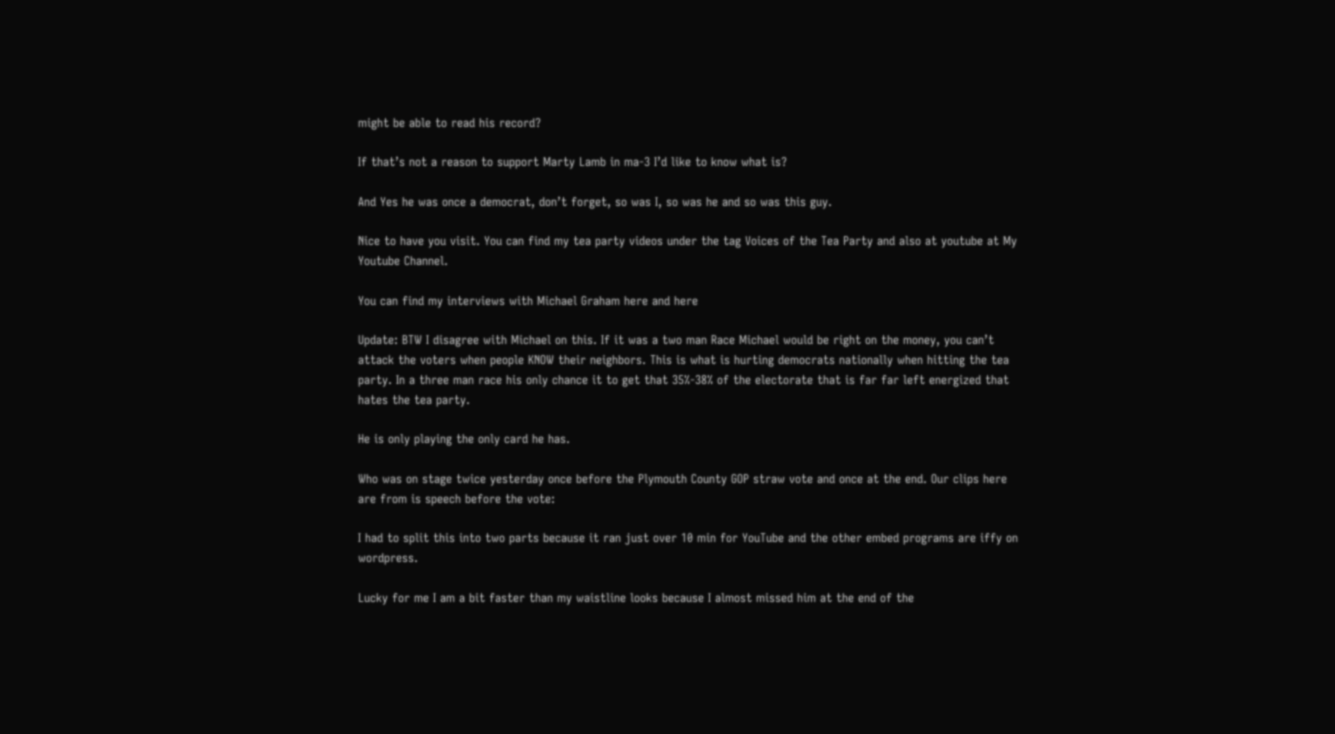might be able to read his record?

If that’s not a reason to support Marty Lamb in ma-3 I’d like to know what is?

And Yes he was once a democrat, don’t forget, so was I, so was he and so was this guy.

Nice to have you visit. You can find my tea party videos under the tag Voices of the Tea Party and also at youtube at My Youtube Channel.

You can find my interviews with Michael Graham here and here

Update: BTW I disagree with Michael on this. If it was a two man Race Michael would be right on the money, you can’t attack the voters when people KNOW their neighbors. This is what is hurting democrats nationally when hitting the tea party. In a three man race his only chance it to get that 35%-38% of the electorate that is far far left energized that hates the tea party.

He is only playing the only card he has.

Who was on stage twice yesterday once before the Plymouth County GOP straw vote and once at the end. Our clips here are from is speech before the vote:

I had to split this into two parts because it ran just over 10 min for YouTube and the other embed programs are iffy on wordpress.

Lucky for me I am a bit faster than my waistline looks because I almost missed him at the end of the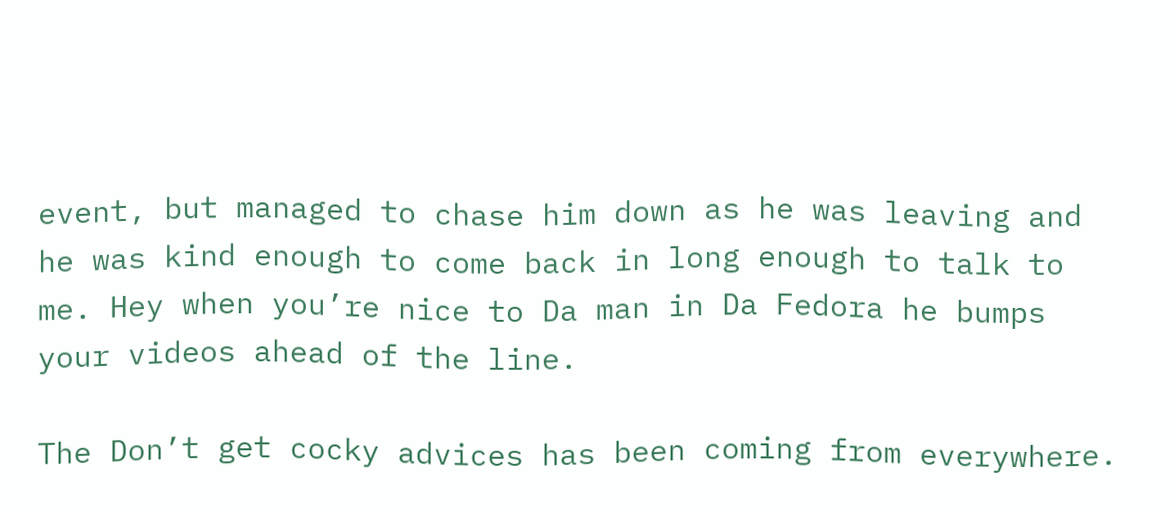event, but managed to chase him down as he was leaving and he was kind enough to come back in long enough to talk to me. Hey when you’re nice to Da man in Da Fedora he bumps your videos ahead of the line.

The Don’t get cocky advices has been coming from everywhere.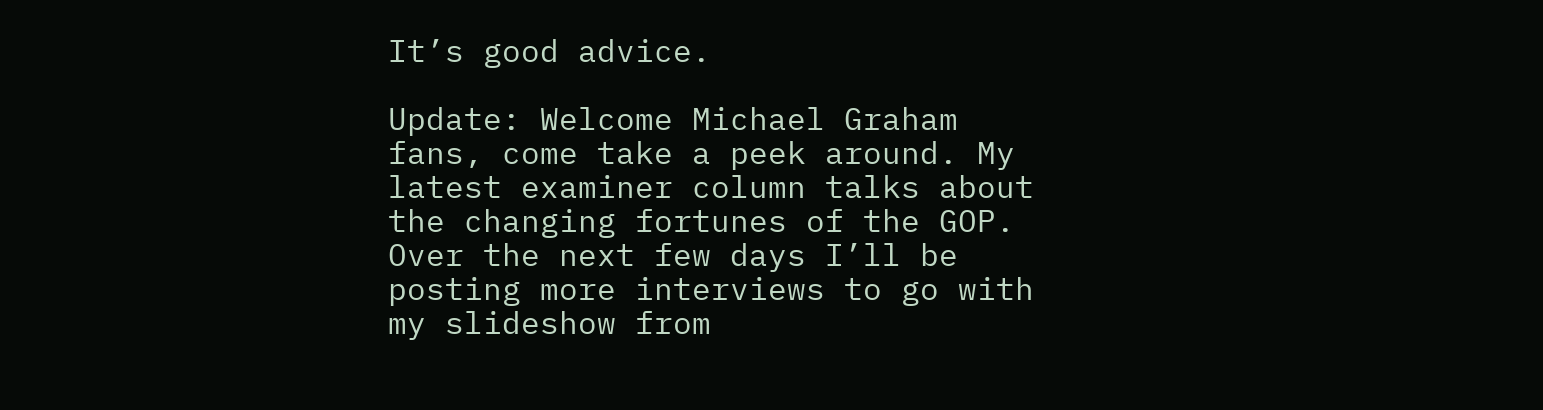It’s good advice.

Update: Welcome Michael Graham fans, come take a peek around. My latest examiner column talks about the changing fortunes of the GOP. Over the next few days I’ll be posting more interviews to go with my slideshow from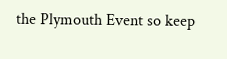the Plymouth Event so keep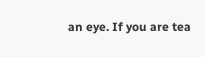an eye. If you are tea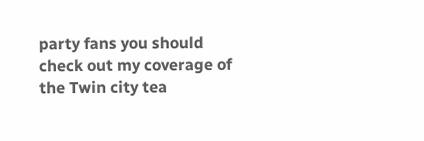party fans you should check out my coverage of the Twin city tea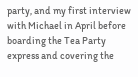party, and my first interview with Michael in April before boarding the Tea Party express and covering the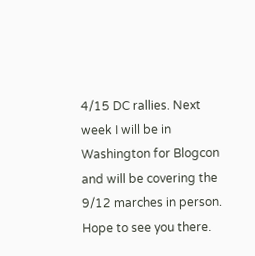4/15 DC rallies. Next week I will be in Washington for Blogcon and will be covering the 9/12 marches in person. Hope to see you there.